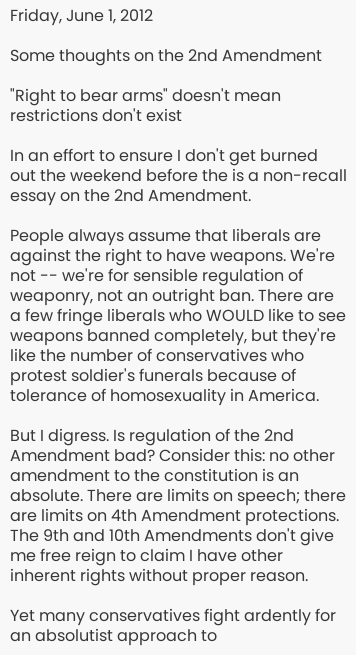Friday, June 1, 2012

Some thoughts on the 2nd Amendment

"Right to bear arms" doesn't mean restrictions don't exist

In an effort to ensure I don't get burned out the weekend before the is a non-recall essay on the 2nd Amendment.

People always assume that liberals are against the right to have weapons. We're not -- we're for sensible regulation of weaponry, not an outright ban. There are a few fringe liberals who WOULD like to see weapons banned completely, but they're like the number of conservatives who protest soldier's funerals because of tolerance of homosexuality in America.

But I digress. Is regulation of the 2nd Amendment bad? Consider this: no other amendment to the constitution is an absolute. There are limits on speech; there are limits on 4th Amendment protections. The 9th and 10th Amendments don't give me free reign to claim I have other inherent rights without proper reason.

Yet many conservatives fight ardently for an absolutist approach to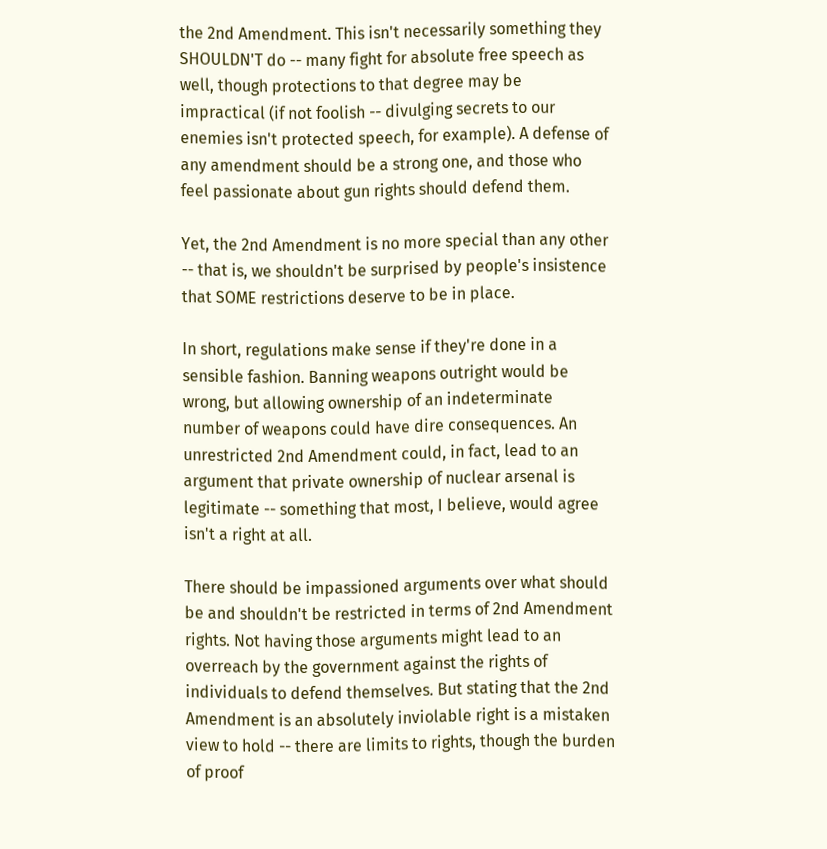the 2nd Amendment. This isn't necessarily something they SHOULDN'T do -- many fight for absolute free speech as well, though protections to that degree may be impractical (if not foolish -- divulging secrets to our enemies isn't protected speech, for example). A defense of any amendment should be a strong one, and those who feel passionate about gun rights should defend them.

Yet, the 2nd Amendment is no more special than any other -- that is, we shouldn't be surprised by people's insistence that SOME restrictions deserve to be in place.

In short, regulations make sense if they're done in a sensible fashion. Banning weapons outright would be wrong, but allowing ownership of an indeterminate number of weapons could have dire consequences. An unrestricted 2nd Amendment could, in fact, lead to an argument that private ownership of nuclear arsenal is legitimate -- something that most, I believe, would agree isn't a right at all.

There should be impassioned arguments over what should be and shouldn't be restricted in terms of 2nd Amendment rights. Not having those arguments might lead to an overreach by the government against the rights of individuals to defend themselves. But stating that the 2nd Amendment is an absolutely inviolable right is a mistaken view to hold -- there are limits to rights, though the burden of proof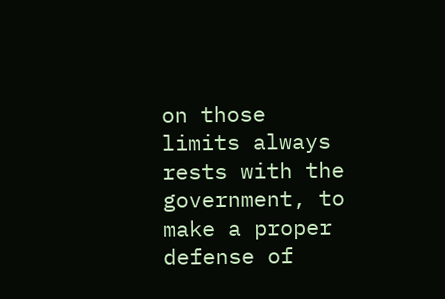on those limits always rests with the government, to make a proper defense of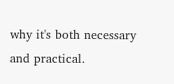why it's both necessary and practical.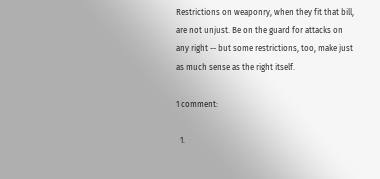Restrictions on weaponry, when they fit that bill, are not unjust. Be on the guard for attacks on any right -- but some restrictions, too, make just as much sense as the right itself.

1 comment:

  1.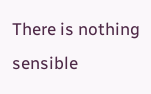There is nothing sensible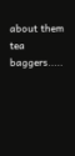about them tea baggers.....